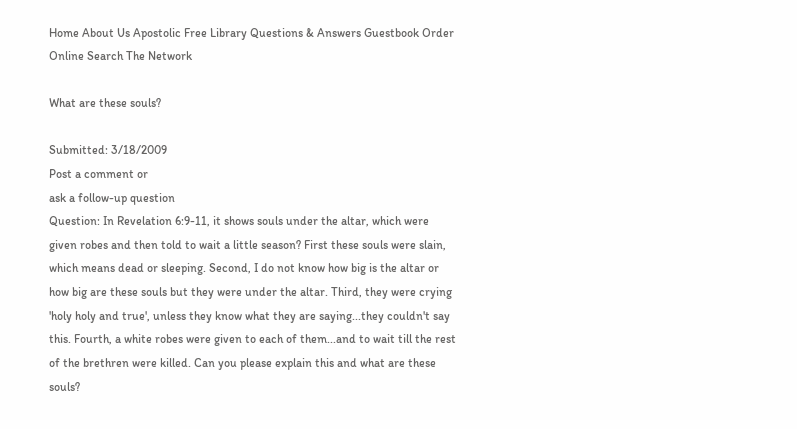Home About Us Apostolic Free Library Questions & Answers Guestbook Order Online Search The Network

What are these souls?

Submitted: 3/18/2009
Post a comment or
ask a follow-up question
Question: In Revelation 6:9-11, it shows souls under the altar, which were given robes and then told to wait a little season? First these souls were slain, which means dead or sleeping. Second, I do not know how big is the altar or how big are these souls but they were under the altar. Third, they were crying 'holy holy and true', unless they know what they are saying...they couldn't say this. Fourth, a white robes were given to each of them...and to wait till the rest of the brethren were killed. Can you please explain this and what are these souls?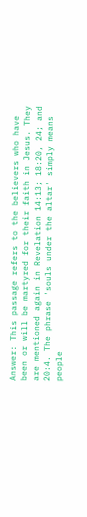Answer: This passage refers to the believers who have been or will be martyred for their faith in Jesus. They are mentioned again in Revelation 14:13; 18:20, 24; and 20:4. The phrase 'souls under the altar' simply means people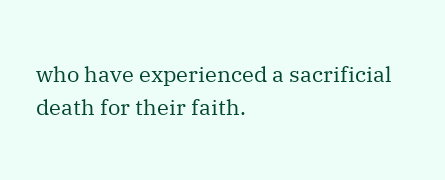who have experienced a sacrificial death for their faith.